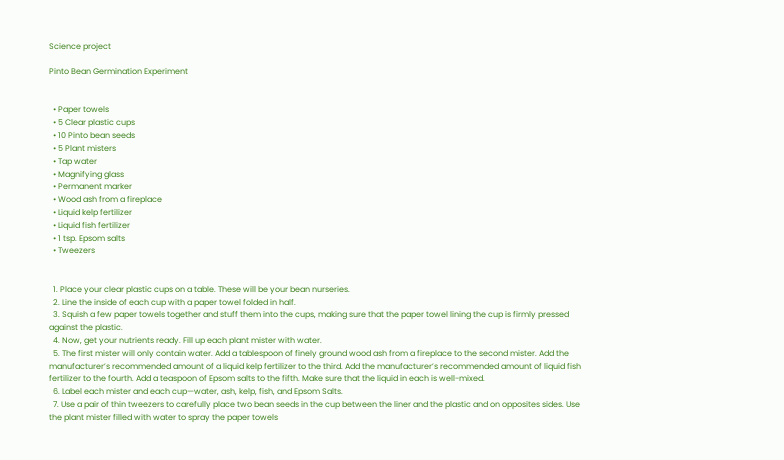Science project

Pinto Bean Germination Experiment


  • Paper towels
  • 5 Clear plastic cups
  • 10 Pinto bean seeds
  • 5 Plant misters
  • Tap water
  • Magnifying glass
  • Permanent marker
  • Wood ash from a fireplace
  • Liquid kelp fertilizer
  • Liquid fish fertilizer
  • 1 tsp. Epsom salts
  • Tweezers


  1. Place your clear plastic cups on a table. These will be your bean nurseries.
  2. Line the inside of each cup with a paper towel folded in half.
  3. Squish a few paper towels together and stuff them into the cups, making sure that the paper towel lining the cup is firmly pressed against the plastic.
  4. Now, get your nutrients ready. Fill up each plant mister with water.
  5. The first mister will only contain water. Add a tablespoon of finely ground wood ash from a fireplace to the second mister. Add the manufacturer’s recommended amount of a liquid kelp fertilizer to the third. Add the manufacturer’s recommended amount of liquid fish fertilizer to the fourth. Add a teaspoon of Epsom salts to the fifth. Make sure that the liquid in each is well-mixed.
  6. Label each mister and each cup—water, ash, kelp, fish, and Epsom Salts.
  7. Use a pair of thin tweezers to carefully place two bean seeds in the cup between the liner and the plastic and on opposites sides. Use the plant mister filled with water to spray the paper towels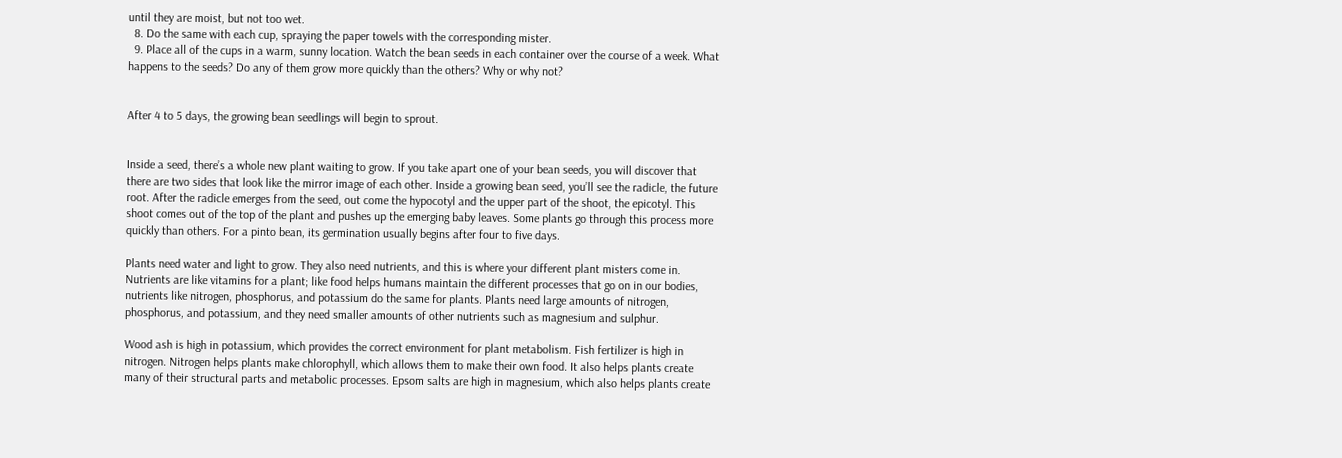until they are moist, but not too wet.
  8. Do the same with each cup, spraying the paper towels with the corresponding mister.
  9. Place all of the cups in a warm, sunny location. Watch the bean seeds in each container over the course of a week. What happens to the seeds? Do any of them grow more quickly than the others? Why or why not?


After 4 to 5 days, the growing bean seedlings will begin to sprout.


Inside a seed, there’s a whole new plant waiting to grow. If you take apart one of your bean seeds, you will discover that there are two sides that look like the mirror image of each other. Inside a growing bean seed, you’ll see the radicle, the future root. After the radicle emerges from the seed, out come the hypocotyl and the upper part of the shoot, the epicotyl. This shoot comes out of the top of the plant and pushes up the emerging baby leaves. Some plants go through this process more quickly than others. For a pinto bean, its germination usually begins after four to five days.

Plants need water and light to grow. They also need nutrients, and this is where your different plant misters come in. Nutrients are like vitamins for a plant; like food helps humans maintain the different processes that go on in our bodies, nutrients like nitrogen, phosphorus, and potassium do the same for plants. Plants need large amounts of nitrogen, phosphorus, and potassium, and they need smaller amounts of other nutrients such as magnesium and sulphur.

Wood ash is high in potassium, which provides the correct environment for plant metabolism. Fish fertilizer is high in nitrogen. Nitrogen helps plants make chlorophyll, which allows them to make their own food. It also helps plants create many of their structural parts and metabolic processes. Epsom salts are high in magnesium, which also helps plants create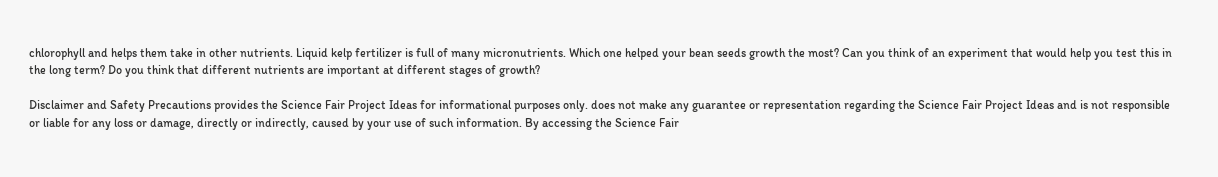chlorophyll and helps them take in other nutrients. Liquid kelp fertilizer is full of many micronutrients. Which one helped your bean seeds growth the most? Can you think of an experiment that would help you test this in the long term? Do you think that different nutrients are important at different stages of growth?

Disclaimer and Safety Precautions provides the Science Fair Project Ideas for informational purposes only. does not make any guarantee or representation regarding the Science Fair Project Ideas and is not responsible or liable for any loss or damage, directly or indirectly, caused by your use of such information. By accessing the Science Fair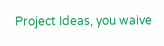Project Ideas, you waive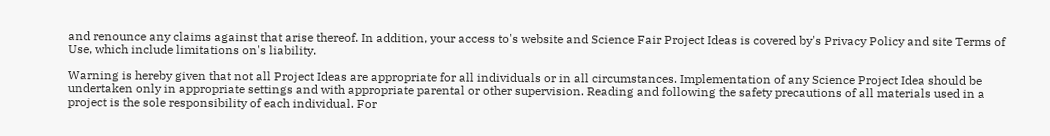and renounce any claims against that arise thereof. In addition, your access to's website and Science Fair Project Ideas is covered by's Privacy Policy and site Terms of Use, which include limitations on's liability.

Warning is hereby given that not all Project Ideas are appropriate for all individuals or in all circumstances. Implementation of any Science Project Idea should be undertaken only in appropriate settings and with appropriate parental or other supervision. Reading and following the safety precautions of all materials used in a project is the sole responsibility of each individual. For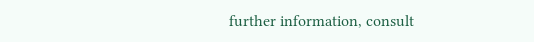further information, consult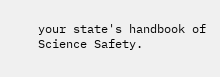your state's handbook of Science Safety.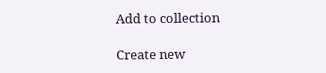Add to collection

Create new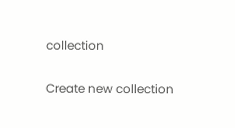collection

Create new collection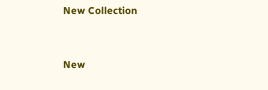New Collection


New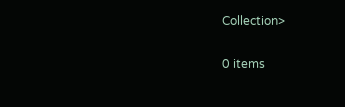Collection>

0 items